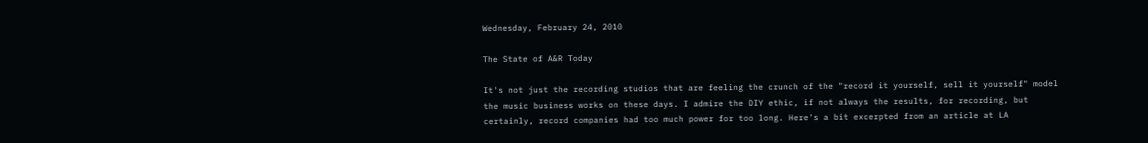Wednesday, February 24, 2010

The State of A&R Today

It's not just the recording studios that are feeling the crunch of the "record it yourself, sell it yourself" model the music business works on these days. I admire the DIY ethic, if not always the results, for recording, but certainly, record companies had too much power for too long. Here's a bit excerpted from an article at LA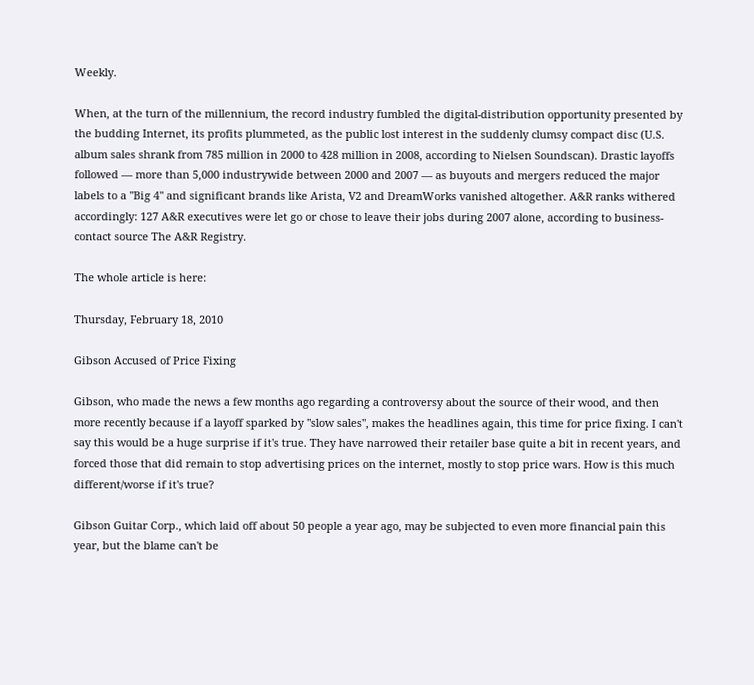Weekly.

When, at the turn of the millennium, the record industry fumbled the digital-distribution opportunity presented by the budding Internet, its profits plummeted, as the public lost interest in the suddenly clumsy compact disc (U.S. album sales shrank from 785 million in 2000 to 428 million in 2008, according to Nielsen Soundscan). Drastic layoffs followed — more than 5,000 industrywide between 2000 and 2007 — as buyouts and mergers reduced the major labels to a "Big 4" and significant brands like Arista, V2 and DreamWorks vanished altogether. A&R ranks withered accordingly: 127 A&R executives were let go or chose to leave their jobs during 2007 alone, according to business-contact source The A&R Registry.

The whole article is here:

Thursday, February 18, 2010

Gibson Accused of Price Fixing

Gibson, who made the news a few months ago regarding a controversy about the source of their wood, and then more recently because if a layoff sparked by "slow sales", makes the headlines again, this time for price fixing. I can't say this would be a huge surprise if it's true. They have narrowed their retailer base quite a bit in recent years, and forced those that did remain to stop advertising prices on the internet, mostly to stop price wars. How is this much different/worse if it's true?

Gibson Guitar Corp., which laid off about 50 people a year ago, may be subjected to even more financial pain this year, but the blame can't be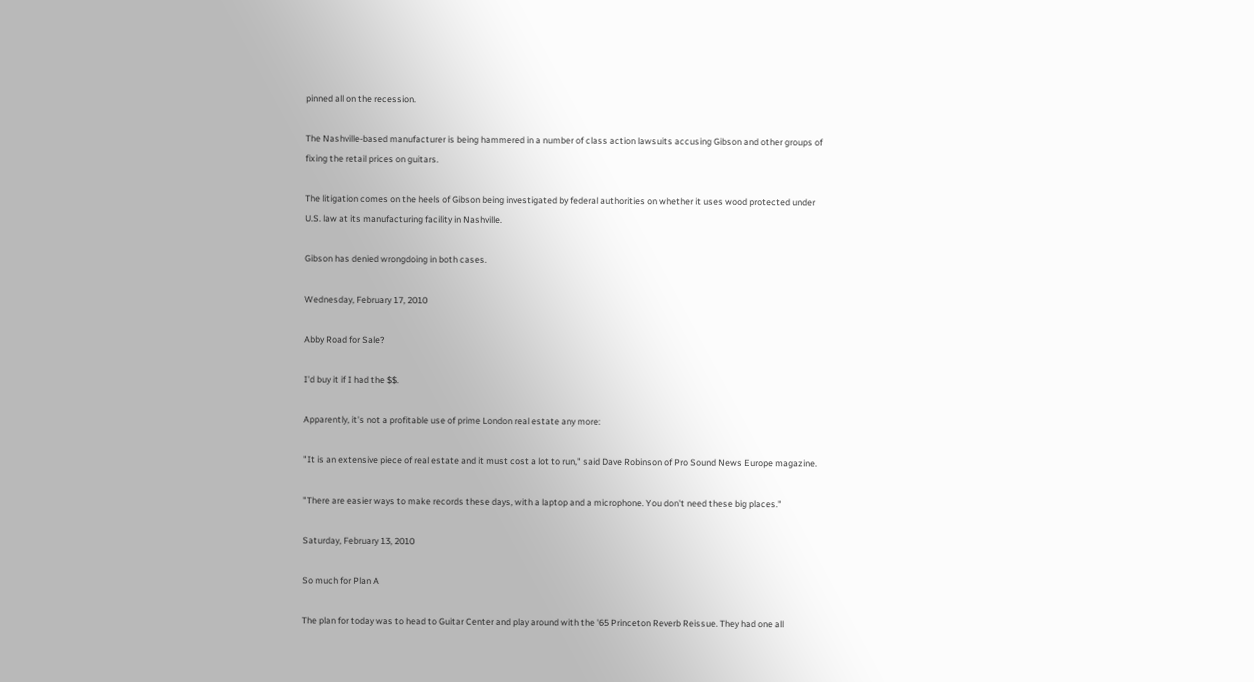pinned all on the recession.

The Nashville-based manufacturer is being hammered in a number of class action lawsuits accusing Gibson and other groups of fixing the retail prices on guitars.

The litigation comes on the heels of Gibson being investigated by federal authorities on whether it uses wood protected under U.S. law at its manufacturing facility in Nashville.

Gibson has denied wrongdoing in both cases.

Wednesday, February 17, 2010

Abby Road for Sale?

I'd buy it if I had the $$.

Apparently, it's not a profitable use of prime London real estate any more:

"It is an extensive piece of real estate and it must cost a lot to run," said Dave Robinson of Pro Sound News Europe magazine.

"There are easier ways to make records these days, with a laptop and a microphone. You don't need these big places."

Saturday, February 13, 2010

So much for Plan A

The plan for today was to head to Guitar Center and play around with the '65 Princeton Reverb Reissue. They had one all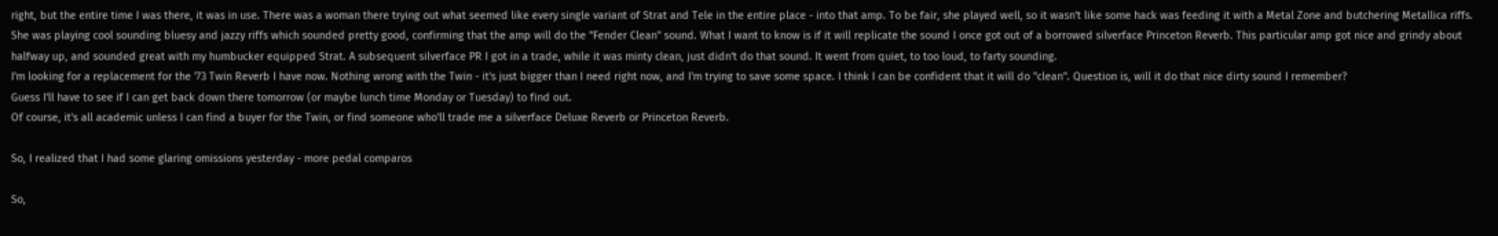right, but the entire time I was there, it was in use. There was a woman there trying out what seemed like every single variant of Strat and Tele in the entire place - into that amp. To be fair, she played well, so it wasn't like some hack was feeding it with a Metal Zone and butchering Metallica riffs. She was playing cool sounding bluesy and jazzy riffs which sounded pretty good, confirming that the amp will do the "Fender Clean" sound. What I want to know is if it will replicate the sound I once got out of a borrowed silverface Princeton Reverb. This particular amp got nice and grindy about halfway up, and sounded great with my humbucker equipped Strat. A subsequent silverface PR I got in a trade, while it was minty clean, just didn't do that sound. It went from quiet, to too loud, to farty sounding.
I'm looking for a replacement for the '73 Twin Reverb I have now. Nothing wrong with the Twin - it's just bigger than I need right now, and I'm trying to save some space. I think I can be confident that it will do "clean". Question is, will it do that nice dirty sound I remember?
Guess I'll have to see if I can get back down there tomorrow (or maybe lunch time Monday or Tuesday) to find out.
Of course, it's all academic unless I can find a buyer for the Twin, or find someone who'll trade me a silverface Deluxe Reverb or Princeton Reverb.

So, I realized that I had some glaring omissions yesterday - more pedal comparos

So,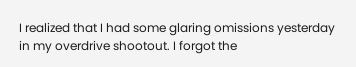I realized that I had some glaring omissions yesterday in my overdrive shootout. I forgot the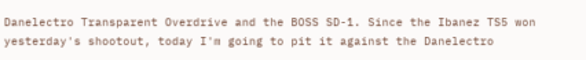Danelectro Transparent Overdrive and the BOSS SD-1. Since the Ibanez TS5 won yesterday's shootout, today I'm going to pit it against the Danelectro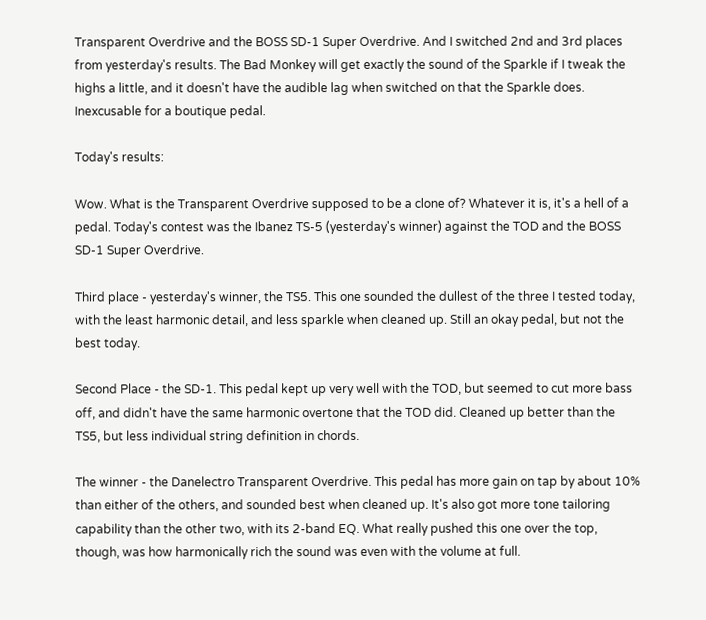Transparent Overdrive and the BOSS SD-1 Super Overdrive. And I switched 2nd and 3rd places from yesterday's results. The Bad Monkey will get exactly the sound of the Sparkle if I tweak the highs a little, and it doesn't have the audible lag when switched on that the Sparkle does. Inexcusable for a boutique pedal.

Today's results:

Wow. What is the Transparent Overdrive supposed to be a clone of? Whatever it is, it's a hell of a pedal. Today's contest was the Ibanez TS-5 (yesterday's winner) against the TOD and the BOSS SD-1 Super Overdrive.

Third place - yesterday's winner, the TS5. This one sounded the dullest of the three I tested today, with the least harmonic detail, and less sparkle when cleaned up. Still an okay pedal, but not the best today.

Second Place - the SD-1. This pedal kept up very well with the TOD, but seemed to cut more bass off, and didn't have the same harmonic overtone that the TOD did. Cleaned up better than the TS5, but less individual string definition in chords.

The winner - the Danelectro Transparent Overdrive. This pedal has more gain on tap by about 10% than either of the others, and sounded best when cleaned up. It's also got more tone tailoring capability than the other two, with its 2-band EQ. What really pushed this one over the top, though, was how harmonically rich the sound was even with the volume at full.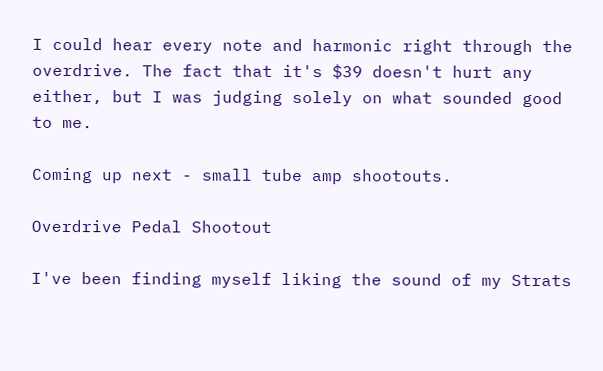I could hear every note and harmonic right through the overdrive. The fact that it's $39 doesn't hurt any either, but I was judging solely on what sounded good to me.

Coming up next - small tube amp shootouts.

Overdrive Pedal Shootout

I've been finding myself liking the sound of my Strats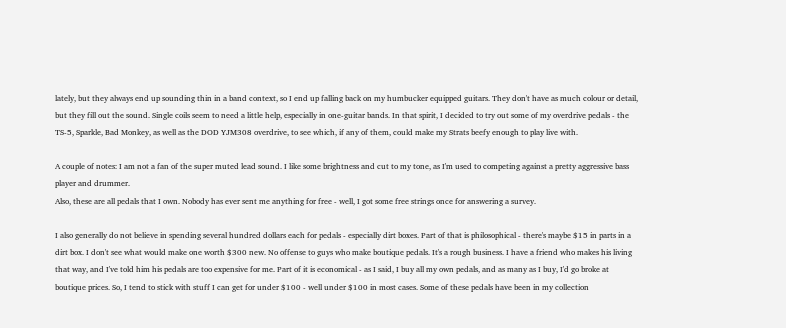lately, but they always end up sounding thin in a band context, so I end up falling back on my humbucker equipped guitars. They don't have as much colour or detail, but they fill out the sound. Single coils seem to need a little help, especially in one-guitar bands. In that spirit, I decided to try out some of my overdrive pedals - the TS-5, Sparkle, Bad Monkey, as well as the DOD YJM308 overdrive, to see which, if any of them, could make my Strats beefy enough to play live with.

A couple of notes: I am not a fan of the super muted lead sound. I like some brightness and cut to my tone, as I'm used to competing against a pretty aggressive bass player and drummer.
Also, these are all pedals that I own. Nobody has ever sent me anything for free - well, I got some free strings once for answering a survey.

I also generally do not believe in spending several hundred dollars each for pedals - especially dirt boxes. Part of that is philosophical - there's maybe $15 in parts in a dirt box. I don't see what would make one worth $300 new. No offense to guys who make boutique pedals. It's a rough business. I have a friend who makes his living that way, and I've told him his pedals are too expensive for me. Part of it is economical - as I said, I buy all my own pedals, and as many as I buy, I'd go broke at boutique prices. So, I tend to stick with stuff I can get for under $100 - well under $100 in most cases. Some of these pedals have been in my collection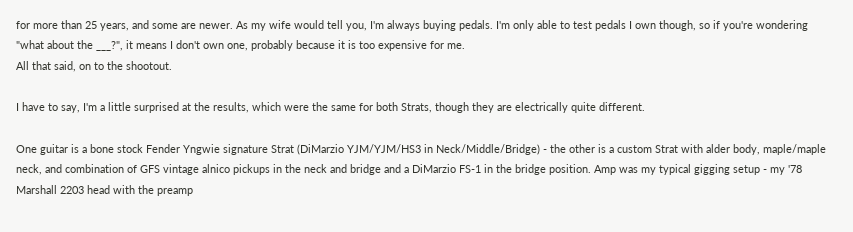for more than 25 years, and some are newer. As my wife would tell you, I'm always buying pedals. I'm only able to test pedals I own though, so if you're wondering "what about the ___?", it means I don't own one, probably because it is too expensive for me.
All that said, on to the shootout.

I have to say, I'm a little surprised at the results, which were the same for both Strats, though they are electrically quite different.

One guitar is a bone stock Fender Yngwie signature Strat (DiMarzio YJM/YJM/HS3 in Neck/Middle/Bridge) - the other is a custom Strat with alder body, maple/maple neck, and combination of GFS vintage alnico pickups in the neck and bridge and a DiMarzio FS-1 in the bridge position. Amp was my typical gigging setup - my '78 Marshall 2203 head with the preamp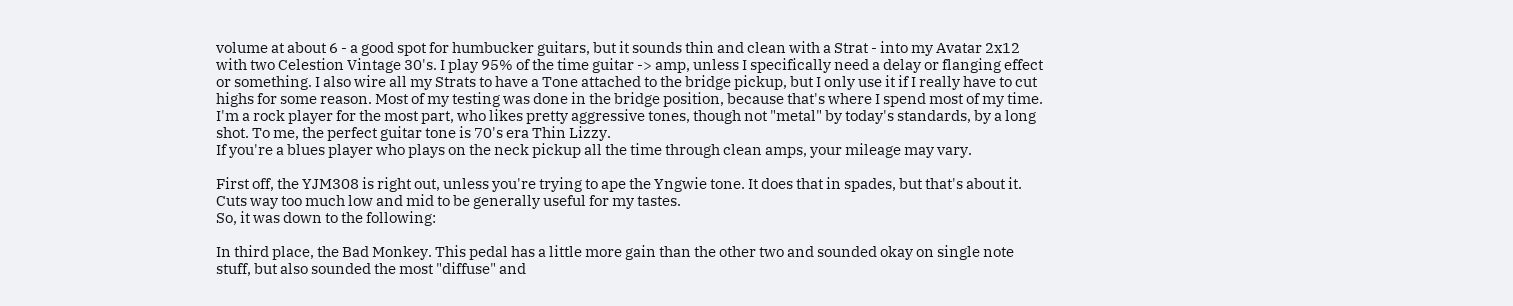volume at about 6 - a good spot for humbucker guitars, but it sounds thin and clean with a Strat - into my Avatar 2x12 with two Celestion Vintage 30's. I play 95% of the time guitar -> amp, unless I specifically need a delay or flanging effect or something. I also wire all my Strats to have a Tone attached to the bridge pickup, but I only use it if I really have to cut highs for some reason. Most of my testing was done in the bridge position, because that's where I spend most of my time. I'm a rock player for the most part, who likes pretty aggressive tones, though not "metal" by today's standards, by a long shot. To me, the perfect guitar tone is 70's era Thin Lizzy.
If you're a blues player who plays on the neck pickup all the time through clean amps, your mileage may vary.

First off, the YJM308 is right out, unless you're trying to ape the Yngwie tone. It does that in spades, but that's about it. Cuts way too much low and mid to be generally useful for my tastes.
So, it was down to the following:

In third place, the Bad Monkey. This pedal has a little more gain than the other two and sounded okay on single note stuff, but also sounded the most "diffuse" and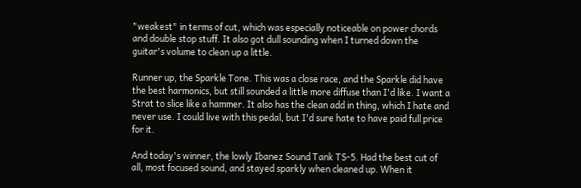"weakest" in terms of cut, which was especially noticeable on power chords and double stop stuff. It also got dull sounding when I turned down the guitar's volume to clean up a little.

Runner up, the Sparkle Tone. This was a close race, and the Sparkle did have the best harmonics, but still sounded a little more diffuse than I'd like. I want a Strat to slice like a hammer. It also has the clean add in thing, which I hate and never use. I could live with this pedal, but I'd sure hate to have paid full price for it.

And today's winner, the lowly Ibanez Sound Tank TS-5. Had the best cut of all, most focused sound, and stayed sparkly when cleaned up. When it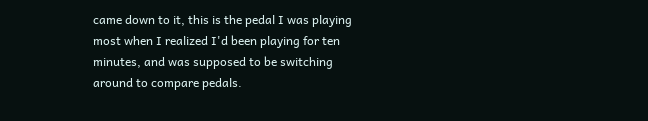came down to it, this is the pedal I was playing most when I realized I'd been playing for ten minutes, and was supposed to be switching around to compare pedals.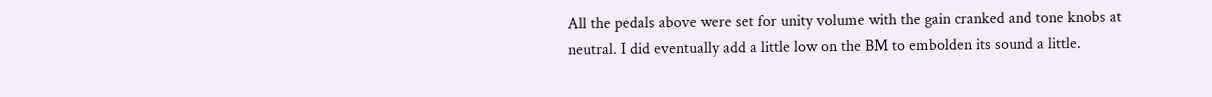All the pedals above were set for unity volume with the gain cranked and tone knobs at neutral. I did eventually add a little low on the BM to embolden its sound a little.